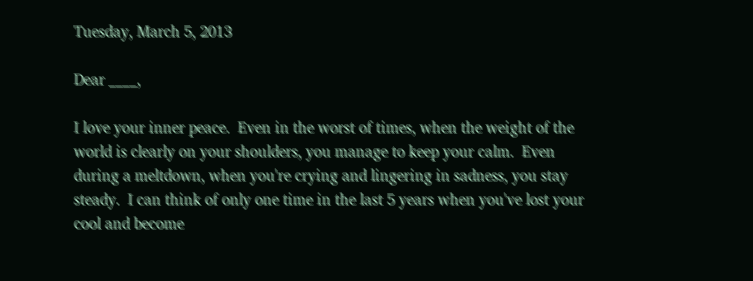Tuesday, March 5, 2013

Dear ____,

I love your inner peace.  Even in the worst of times, when the weight of the world is clearly on your shoulders, you manage to keep your calm.  Even during a meltdown, when you're crying and lingering in sadness, you stay steady.  I can think of only one time in the last 5 years when you've lost your cool and become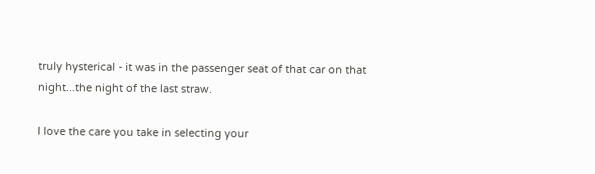truly hysterical - it was in the passenger seat of that car on that night...the night of the last straw.

I love the care you take in selecting your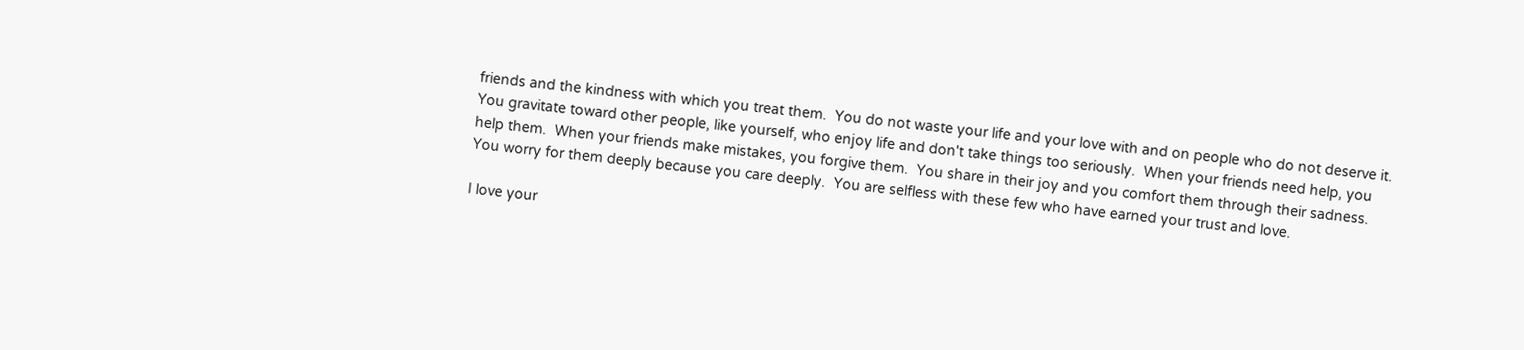friends and the kindness with which you treat them.  You do not waste your life and your love with and on people who do not deserve it.  You gravitate toward other people, like yourself, who enjoy life and don't take things too seriously.  When your friends need help, you help them.  When your friends make mistakes, you forgive them.  You share in their joy and you comfort them through their sadness.  You worry for them deeply because you care deeply.  You are selfless with these few who have earned your trust and love.

I love your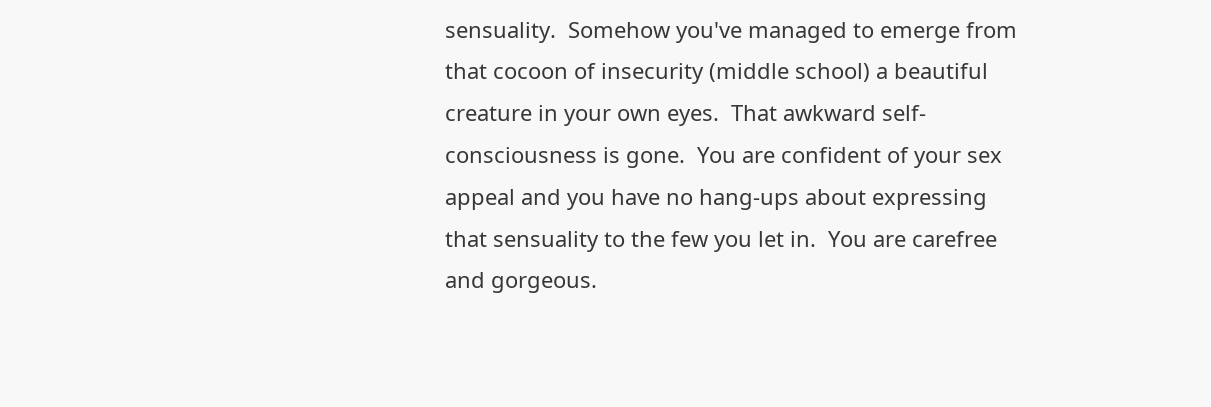sensuality.  Somehow you've managed to emerge from that cocoon of insecurity (middle school) a beautiful creature in your own eyes.  That awkward self-consciousness is gone.  You are confident of your sex appeal and you have no hang-ups about expressing that sensuality to the few you let in.  You are carefree and gorgeous.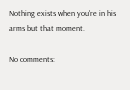Nothing exists when you're in his arms but that moment.

No comments: